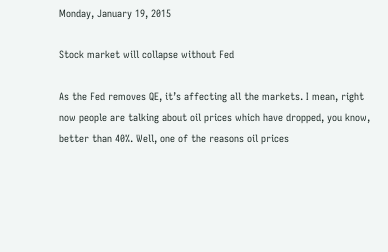Monday, January 19, 2015

Stock market will collapse without Fed

As the Fed removes QE, it’s affecting all the markets. I mean, right now people are talking about oil prices which have dropped, you know, better than 40%. Well, one of the reasons oil prices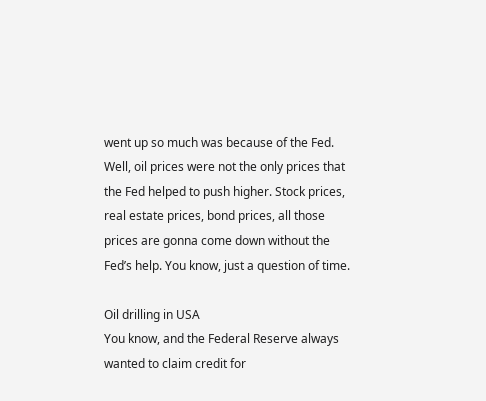went up so much was because of the Fed. Well, oil prices were not the only prices that the Fed helped to push higher. Stock prices, real estate prices, bond prices, all those prices are gonna come down without the Fed’s help. You know, just a question of time.

Oil drilling in USA
You know, and the Federal Reserve always wanted to claim credit for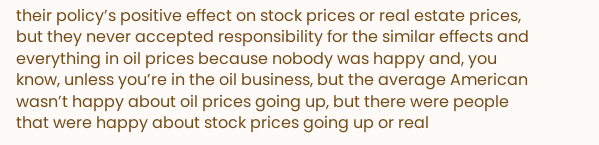their policy’s positive effect on stock prices or real estate prices, but they never accepted responsibility for the similar effects and everything in oil prices because nobody was happy and, you know, unless you’re in the oil business, but the average American wasn’t happy about oil prices going up, but there were people that were happy about stock prices going up or real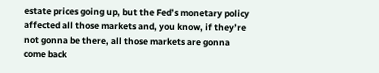estate prices going up, but the Fed’s monetary policy affected all those markets and, you know, if they’re not gonna be there, all those markets are gonna come back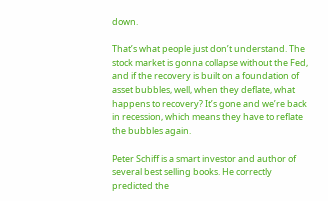down.

That’s what people just don’t understand. The stock market is gonna collapse without the Fed, and if the recovery is built on a foundation of asset bubbles, well, when they deflate, what happens to recovery? It’s gone and we’re back in recession, which means they have to reflate the bubbles again.

Peter Schiff is a smart investor and author of several best selling books. He correctly predicted the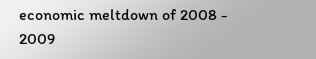economic meltdown of 2008 - 2009